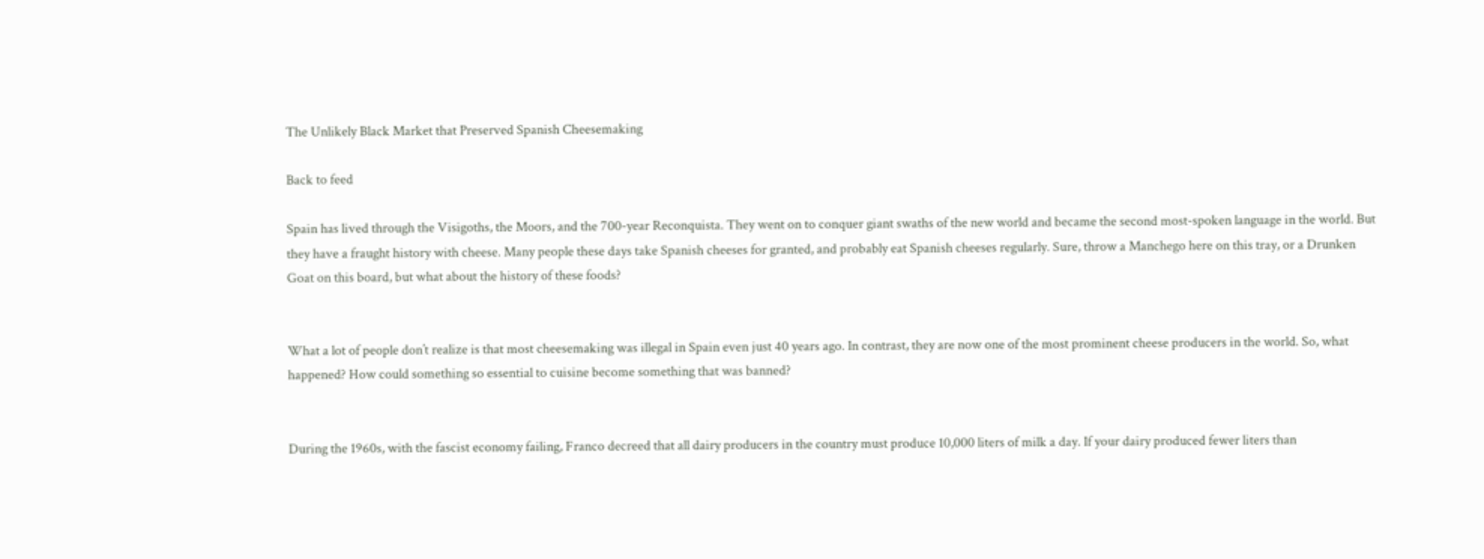The Unlikely Black Market that Preserved Spanish Cheesemaking

Back to feed

Spain has lived through the Visigoths, the Moors, and the 700-year Reconquista. They went on to conquer giant swaths of the new world and became the second most-spoken language in the world. But they have a fraught history with cheese. Many people these days take Spanish cheeses for granted, and probably eat Spanish cheeses regularly. Sure, throw a Manchego here on this tray, or a Drunken Goat on this board, but what about the history of these foods?


What a lot of people don’t realize is that most cheesemaking was illegal in Spain even just 40 years ago. In contrast, they are now one of the most prominent cheese producers in the world. So, what happened? How could something so essential to cuisine become something that was banned?


During the 1960s, with the fascist economy failing, Franco decreed that all dairy producers in the country must produce 10,000 liters of milk a day. If your dairy produced fewer liters than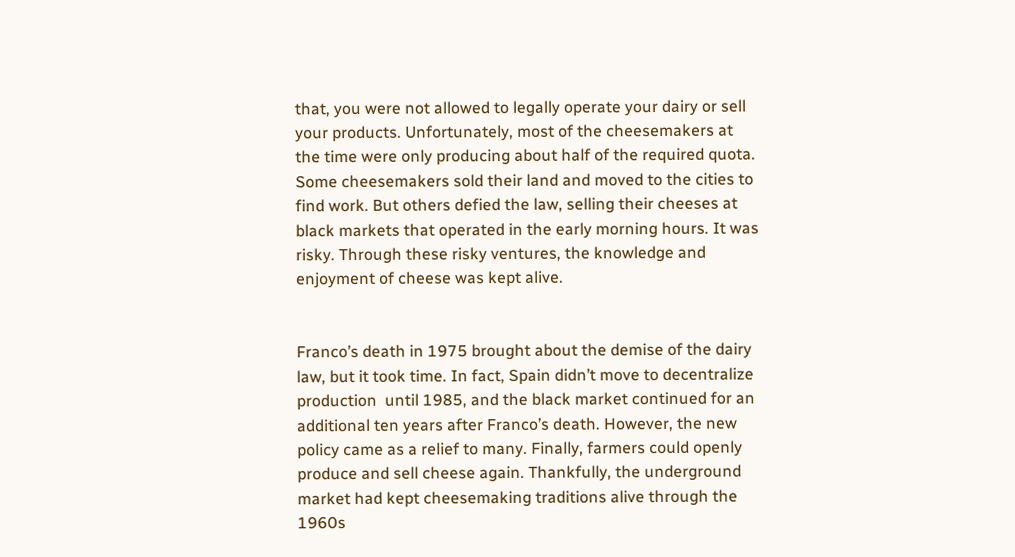that, you were not allowed to legally operate your dairy or sell your products. Unfortunately, most of the cheesemakers at the time were only producing about half of the required quota. Some cheesemakers sold their land and moved to the cities to find work. But others defied the law, selling their cheeses at black markets that operated in the early morning hours. It was risky. Through these risky ventures, the knowledge and enjoyment of cheese was kept alive.


Franco’s death in 1975 brought about the demise of the dairy law, but it took time. In fact, Spain didn’t move to decentralize production  until 1985, and the black market continued for an additional ten years after Franco’s death. However, the new policy came as a relief to many. Finally, farmers could openly produce and sell cheese again. Thankfully, the underground market had kept cheesemaking traditions alive through the 1960s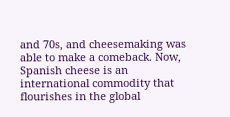and 70s, and cheesemaking was able to make a comeback. Now, Spanish cheese is an international commodity that flourishes in the global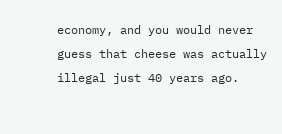economy, and you would never guess that cheese was actually illegal just 40 years ago.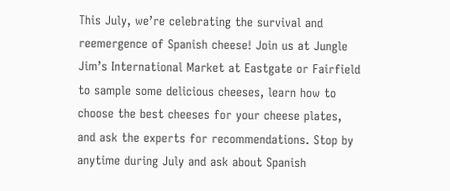This July, we’re celebrating the survival and reemergence of Spanish cheese! Join us at Jungle Jim’s International Market at Eastgate or Fairfield to sample some delicious cheeses, learn how to choose the best cheeses for your cheese plates, and ask the experts for recommendations. Stop by anytime during July and ask about Spanish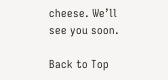cheese. We’ll see you soon.

Back to Top